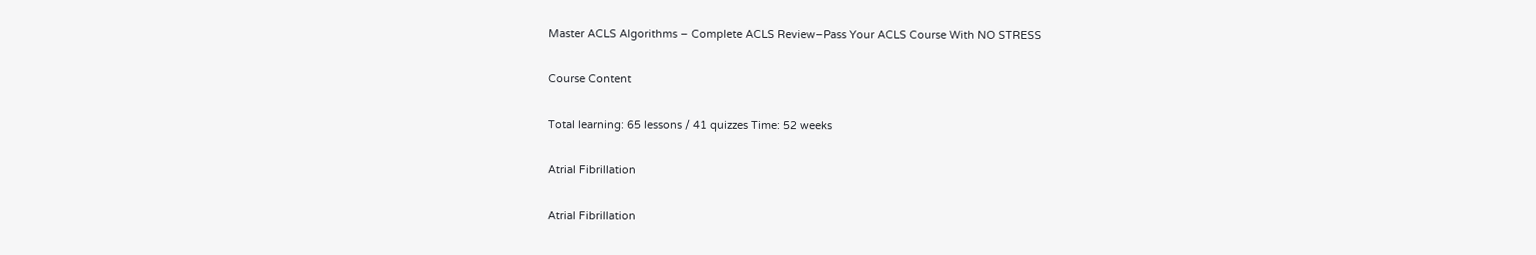Master ACLS Algorithms – Complete ACLS Review–Pass Your ACLS Course With NO STRESS

Course Content

Total learning: 65 lessons / 41 quizzes Time: 52 weeks

Atrial Fibrillation

Atrial Fibrillation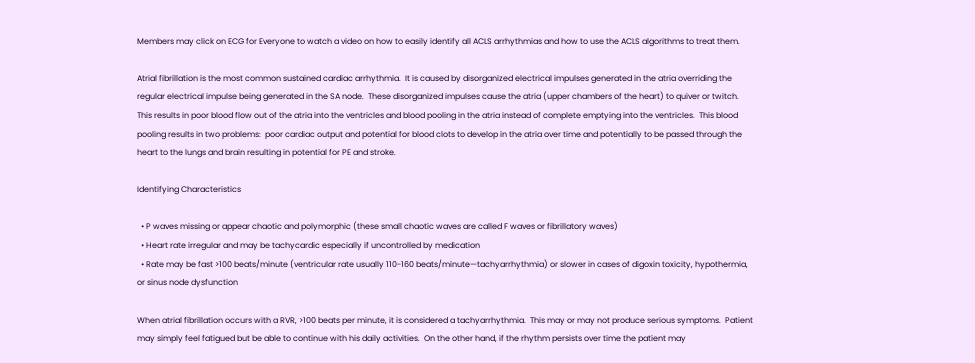Members may click on ECG for Everyone to watch a video on how to easily identify all ACLS arrhythmias and how to use the ACLS algorithms to treat them.

Atrial fibrillation is the most common sustained cardiac arrhythmia.  It is caused by disorganized electrical impulses generated in the atria overriding the regular electrical impulse being generated in the SA node.  These disorganized impulses cause the atria (upper chambers of the heart) to quiver or twitch.   This results in poor blood flow out of the atria into the ventricles and blood pooling in the atria instead of complete emptying into the ventricles.  This blood pooling results in two problems:  poor cardiac output and potential for blood clots to develop in the atria over time and potentially to be passed through the heart to the lungs and brain resulting in potential for PE and stroke.

Identifying Characteristics

  • P waves missing or appear chaotic and polymorphic (these small chaotic waves are called F waves or fibrillatory waves)
  • Heart rate irregular and may be tachycardic especially if uncontrolled by medication
  • Rate may be fast >100 beats/minute (ventricular rate usually 110-160 beats/minute—tachyarrhythmia) or slower in cases of digoxin toxicity, hypothermia, or sinus node dysfunction

When atrial fibrillation occurs with a RVR, >100 beats per minute, it is considered a tachyarrhythmia.  This may or may not produce serious symptoms.  Patient may simply feel fatigued but be able to continue with his daily activities.  On the other hand, if the rhythm persists over time the patient may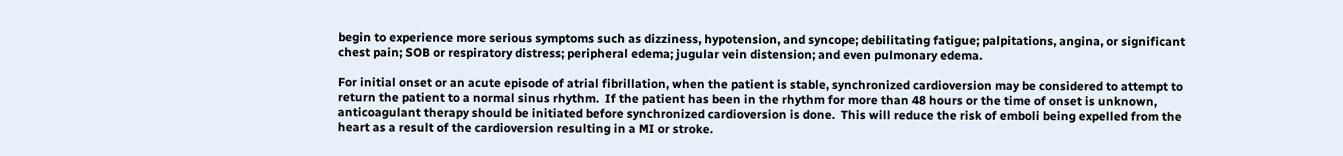begin to experience more serious symptoms such as dizziness, hypotension, and syncope; debilitating fatigue; palpitations, angina, or significant chest pain; SOB or respiratory distress; peripheral edema; jugular vein distension; and even pulmonary edema.

For initial onset or an acute episode of atrial fibrillation, when the patient is stable, synchronized cardioversion may be considered to attempt to return the patient to a normal sinus rhythm.  If the patient has been in the rhythm for more than 48 hours or the time of onset is unknown, anticoagulant therapy should be initiated before synchronized cardioversion is done.  This will reduce the risk of emboli being expelled from the heart as a result of the cardioversion resulting in a MI or stroke.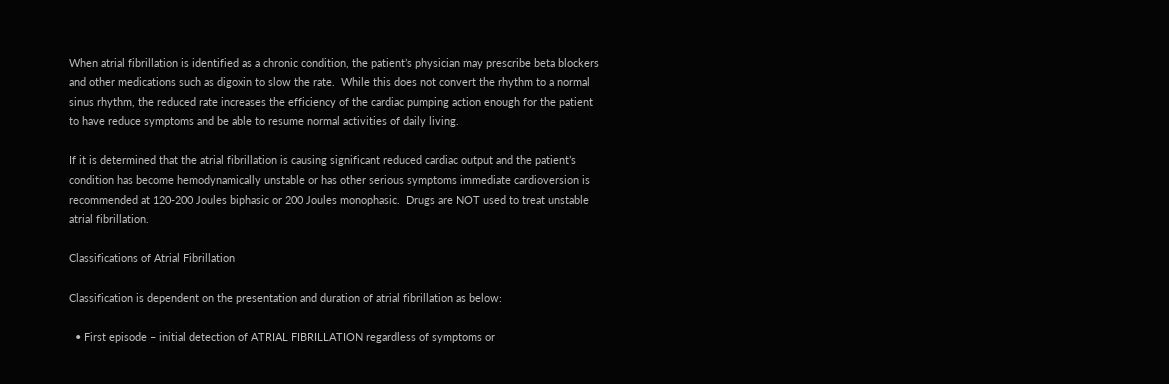When atrial fibrillation is identified as a chronic condition, the patient’s physician may prescribe beta blockers and other medications such as digoxin to slow the rate.  While this does not convert the rhythm to a normal sinus rhythm, the reduced rate increases the efficiency of the cardiac pumping action enough for the patient to have reduce symptoms and be able to resume normal activities of daily living.

If it is determined that the atrial fibrillation is causing significant reduced cardiac output and the patient’s condition has become hemodynamically unstable or has other serious symptoms immediate cardioversion is recommended at 120-200 Joules biphasic or 200 Joules monophasic.  Drugs are NOT used to treat unstable atrial fibrillation.

Classifications of Atrial Fibrillation

Classification is dependent on the presentation and duration of atrial fibrillation as below:

  • First episode – initial detection of ATRIAL FIBRILLATION regardless of symptoms or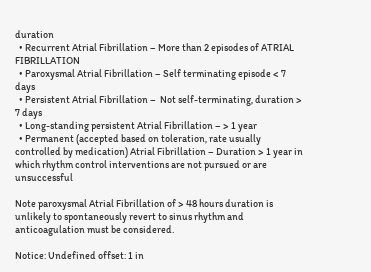duration
  • Recurrent Atrial Fibrillation – More than 2 episodes of ATRIAL FIBRILLATION
  • Paroxysmal Atrial Fibrillation – Self terminating episode < 7 days
  • Persistent Atrial Fibrillation –  Not self-terminating, duration > 7 days
  • Long-standing persistent Atrial Fibrillation – > 1 year
  • Permanent (accepted based on toleration, rate usually controlled by medication) Atrial Fibrillation – Duration > 1 year in which rhythm control interventions are not pursued or are unsuccessful

Note paroxysmal Atrial Fibrillation of > 48 hours duration is unlikely to spontaneously revert to sinus rhythm and anticoagulation must be considered.

Notice: Undefined offset: 1 in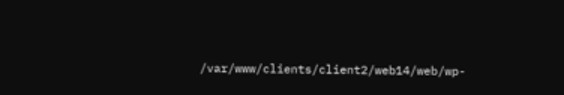/var/www/clients/client2/web14/web/wp-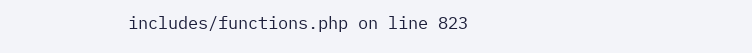includes/functions.php on line 823